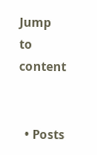Jump to content


  • Posts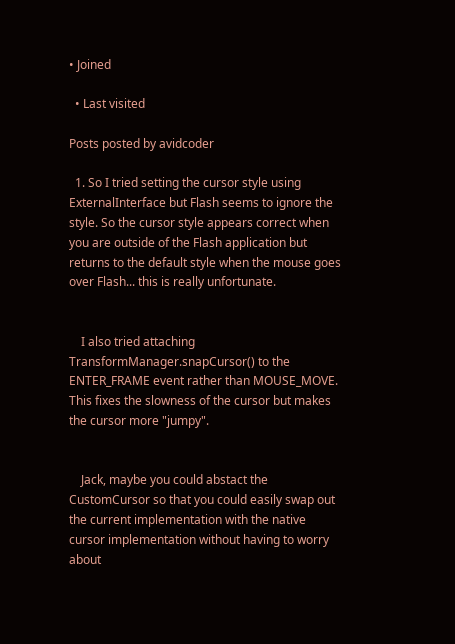• Joined

  • Last visited

Posts posted by avidcoder

  1. So I tried setting the cursor style using ExternalInterface but Flash seems to ignore the style. So the cursor style appears correct when you are outside of the Flash application but returns to the default style when the mouse goes over Flash... this is really unfortunate.


    I also tried attaching TransformManager.snapCursor() to the ENTER_FRAME event rather than MOUSE_MOVE. This fixes the slowness of the cursor but makes the cursor more "jumpy".


    Jack, maybe you could abstact the CustomCursor so that you could easily swap out the current implementation with the native cursor implementation without having to worry about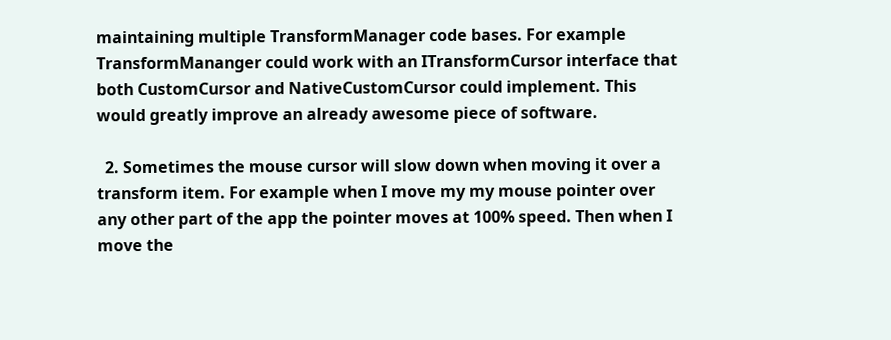maintaining multiple TransformManager code bases. For example TransformMananger could work with an ITransformCursor interface that both CustomCursor and NativeCustomCursor could implement. This would greatly improve an already awesome piece of software.

  2. Sometimes the mouse cursor will slow down when moving it over a transform item. For example when I move my my mouse pointer over any other part of the app the pointer moves at 100% speed. Then when I move the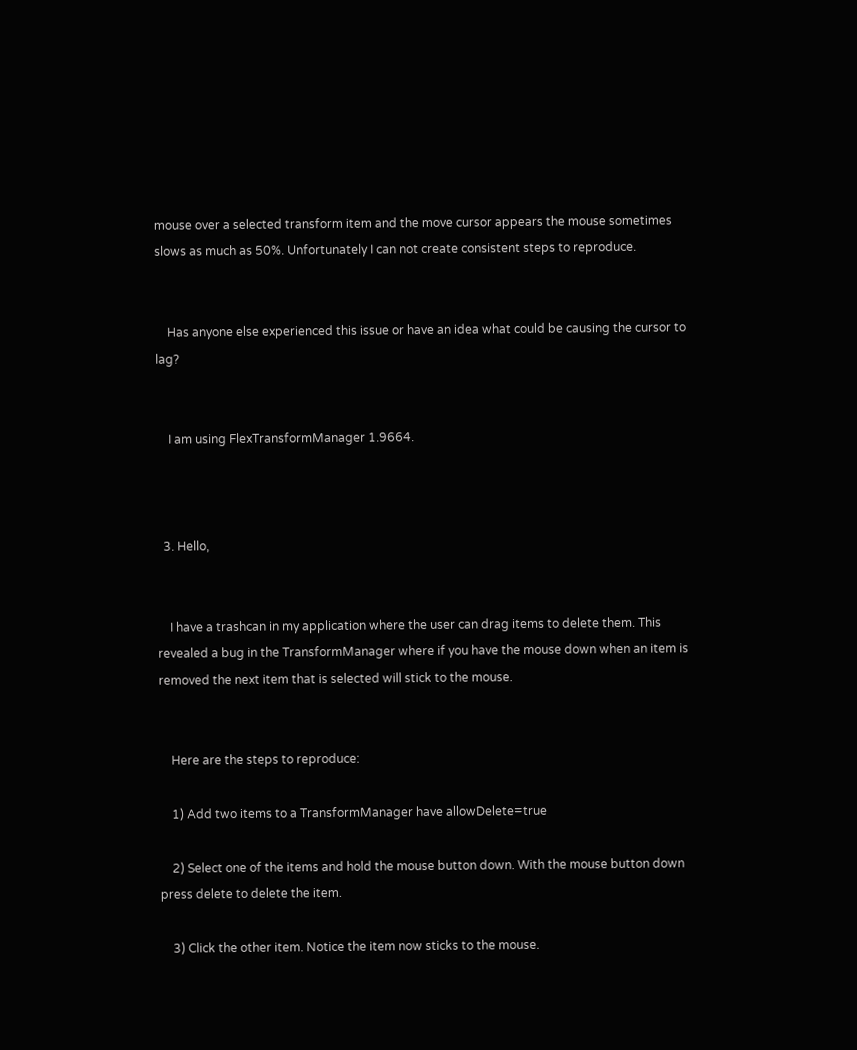mouse over a selected transform item and the move cursor appears the mouse sometimes slows as much as 50%. Unfortunately I can not create consistent steps to reproduce.


    Has anyone else experienced this issue or have an idea what could be causing the cursor to lag?


    I am using FlexTransformManager 1.9664.



  3. Hello,


    I have a trashcan in my application where the user can drag items to delete them. This revealed a bug in the TransformManager where if you have the mouse down when an item is removed the next item that is selected will stick to the mouse.


    Here are the steps to reproduce:

    1) Add two items to a TransformManager have allowDelete=true

    2) Select one of the items and hold the mouse button down. With the mouse button down press delete to delete the item.

    3) Click the other item. Notice the item now sticks to the mouse.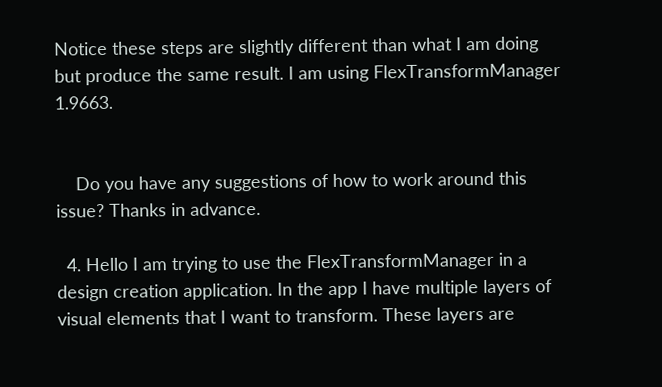Notice these steps are slightly different than what I am doing but produce the same result. I am using FlexTransformManager 1.9663.


    Do you have any suggestions of how to work around this issue? Thanks in advance.

  4. Hello I am trying to use the FlexTransformManager in a design creation application. In the app I have multiple layers of visual elements that I want to transform. These layers are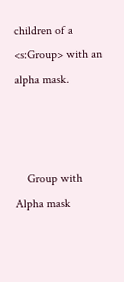children of a <s:Group> with an alpha mask.



    Group with Alpha mask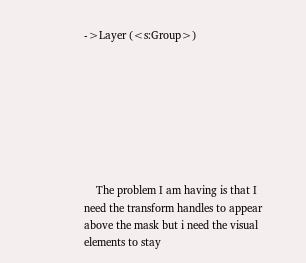->Layer (<s:Group>)








    The problem I am having is that I need the transform handles to appear above the mask but i need the visual elements to stay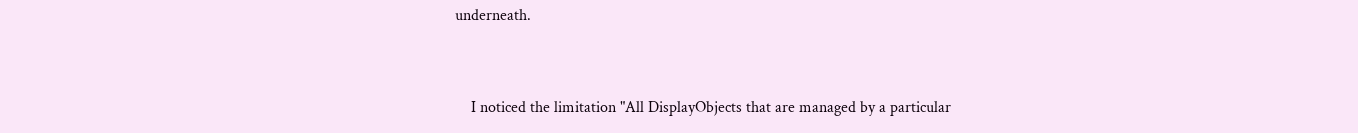underneath.


    I noticed the limitation "All DisplayObjects that are managed by a particular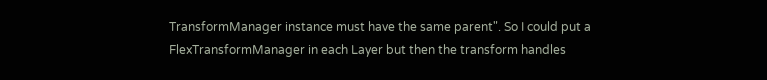TransformManager instance must have the same parent". So I could put a FlexTransformManager in each Layer but then the transform handles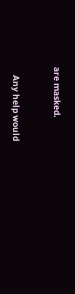are masked.


    Any help would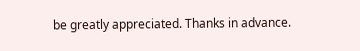be greatly appreciated. Thanks in advance.